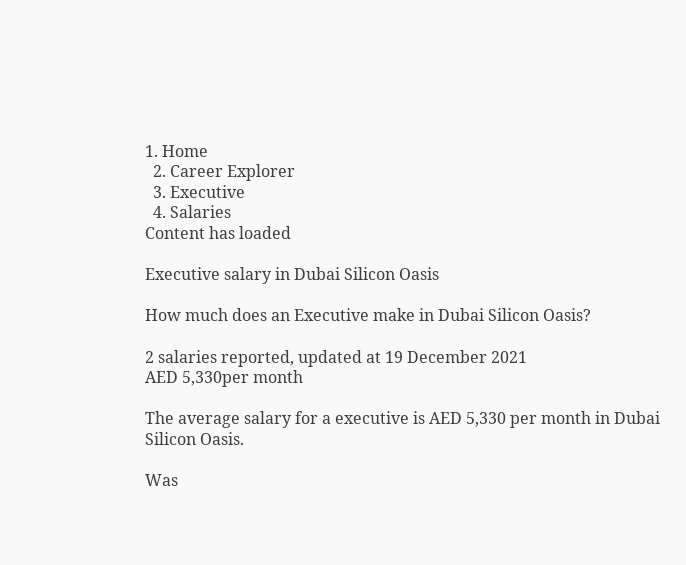1. Home
  2. Career Explorer
  3. Executive
  4. Salaries
Content has loaded

Executive salary in Dubai Silicon Oasis

How much does an Executive make in Dubai Silicon Oasis?

2 salaries reported, updated at 19 December 2021
AED 5,330per month

The average salary for a executive is AED 5,330 per month in Dubai Silicon Oasis.

Was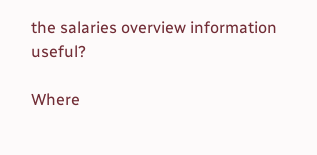the salaries overview information useful?

Where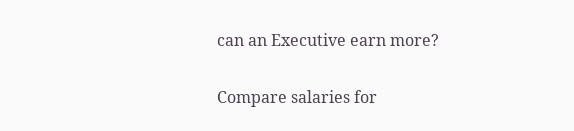can an Executive earn more?

Compare salaries for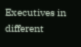Executives in different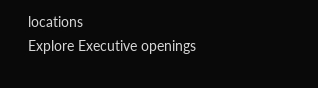locations
Explore Executive openings